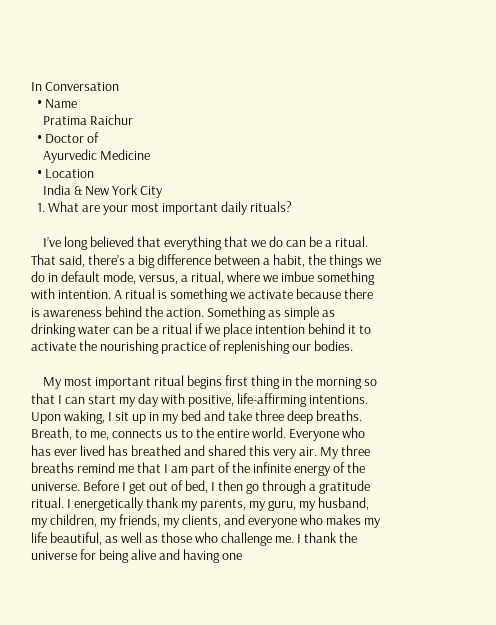In Conversation
  • Name
    Pratima Raichur
  • Doctor of
    Ayurvedic Medicine
  • Location
    India & New York City
  1. What are your most important daily rituals?

    I’ve long believed that everything that we do can be a ritual. That said, there’s a big difference between a habit, the things we do in default mode, versus, a ritual, where we imbue something with intention. A ritual is something we activate because there is awareness behind the action. Something as simple as drinking water can be a ritual if we place intention behind it to activate the nourishing practice of replenishing our bodies.

    My most important ritual begins first thing in the morning so that I can start my day with positive, life-affirming intentions. Upon waking, I sit up in my bed and take three deep breaths. Breath, to me, connects us to the entire world. Everyone who has ever lived has breathed and shared this very air. My three breaths remind me that I am part of the infinite energy of the universe. Before I get out of bed, I then go through a gratitude ritual. I energetically thank my parents, my guru, my husband, my children, my friends, my clients, and everyone who makes my life beautiful, as well as those who challenge me. I thank the universe for being alive and having one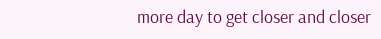more day to get closer and closer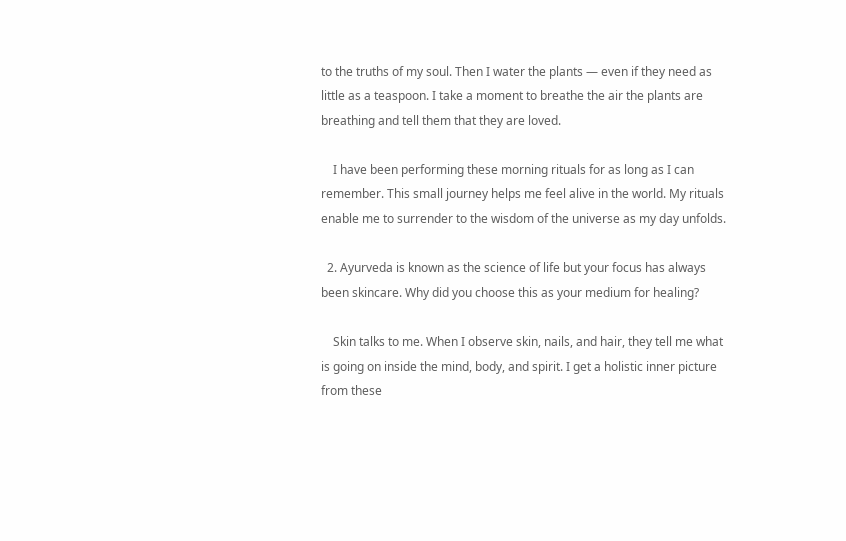to the truths of my soul. Then I water the plants — even if they need as little as a teaspoon. I take a moment to breathe the air the plants are breathing and tell them that they are loved.

    I have been performing these morning rituals for as long as I can remember. This small journey helps me feel alive in the world. My rituals enable me to surrender to the wisdom of the universe as my day unfolds.

  2. Ayurveda is known as the science of life but your focus has always been skincare. Why did you choose this as your medium for healing?

    Skin talks to me. When I observe skin, nails, and hair, they tell me what is going on inside the mind, body, and spirit. I get a holistic inner picture from these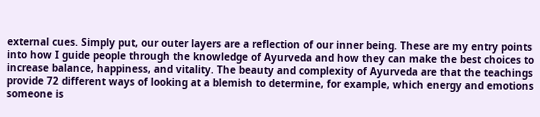external cues. Simply put, our outer layers are a reflection of our inner being. These are my entry points into how I guide people through the knowledge of Ayurveda and how they can make the best choices to increase balance, happiness, and vitality. The beauty and complexity of Ayurveda are that the teachings provide 72 different ways of looking at a blemish to determine, for example, which energy and emotions someone is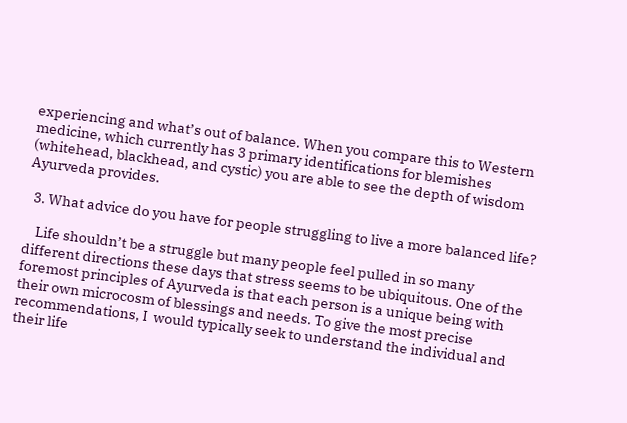experiencing and what’s out of balance. When you compare this to Western medicine, which currently has 3 primary identifications for blemishes (whitehead, blackhead, and cystic) you are able to see the depth of wisdom Ayurveda provides.

  3. What advice do you have for people struggling to live a more balanced life?

    Life shouldn’t be a struggle but many people feel pulled in so many different directions these days that stress seems to be ubiquitous. One of the foremost principles of Ayurveda is that each person is a unique being with their own microcosm of blessings and needs. To give the most precise recommendations, I  would typically seek to understand the individual and their life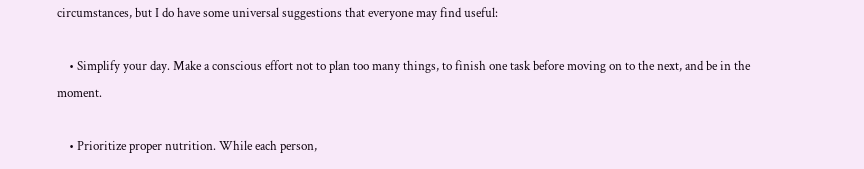circumstances, but I do have some universal suggestions that everyone may find useful:

    • Simplify your day. Make a conscious effort not to plan too many things, to finish one task before moving on to the next, and be in the moment.

    • Prioritize proper nutrition. While each person,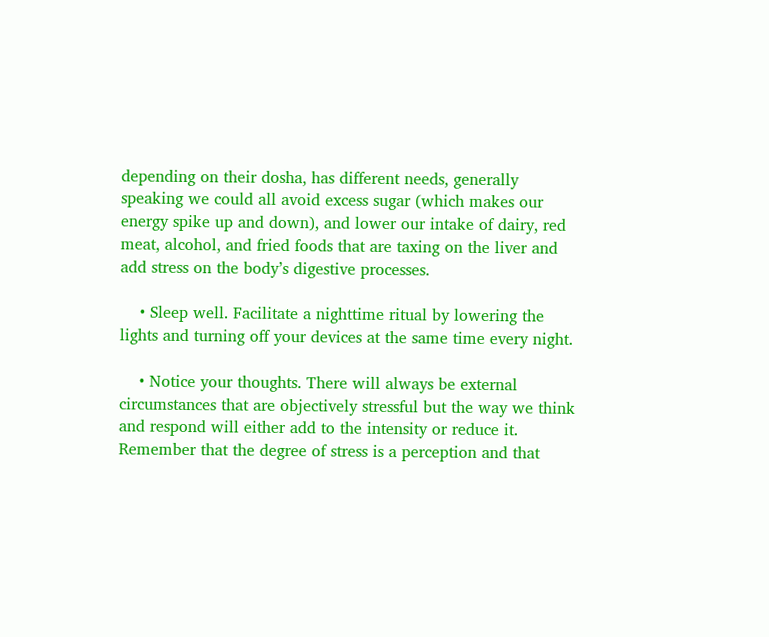depending on their dosha, has different needs, generally speaking we could all avoid excess sugar (which makes our energy spike up and down), and lower our intake of dairy, red meat, alcohol, and fried foods that are taxing on the liver and add stress on the body’s digestive processes.

    • Sleep well. Facilitate a nighttime ritual by lowering the lights and turning off your devices at the same time every night.

    • Notice your thoughts. There will always be external circumstances that are objectively stressful but the way we think and respond will either add to the intensity or reduce it. Remember that the degree of stress is a perception and that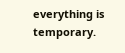everything is temporary.